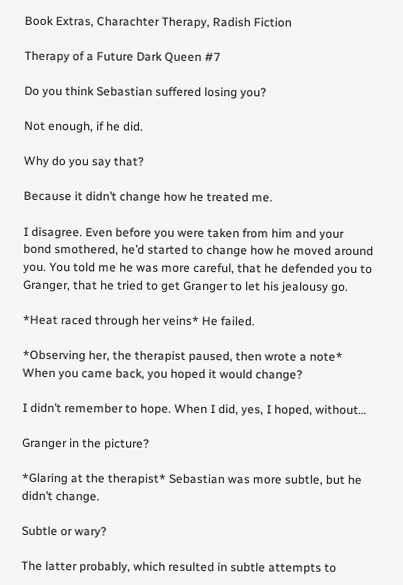Book Extras, Charachter Therapy, Radish Fiction

Therapy of a Future Dark Queen #7

Do you think Sebastian suffered losing you?

Not enough, if he did.

Why do you say that?

Because it didn’t change how he treated me.

I disagree. Even before you were taken from him and your bond smothered, he’d started to change how he moved around you. You told me he was more careful, that he defended you to Granger, that he tried to get Granger to let his jealousy go.

*Heat raced through her veins* He failed.

*Observing her, the therapist paused, then wrote a note* When you came back, you hoped it would change?

I didn’t remember to hope. When I did, yes, I hoped, without…

Granger in the picture?

*Glaring at the therapist* Sebastian was more subtle, but he didn’t change.

Subtle or wary?

The latter probably, which resulted in subtle attempts to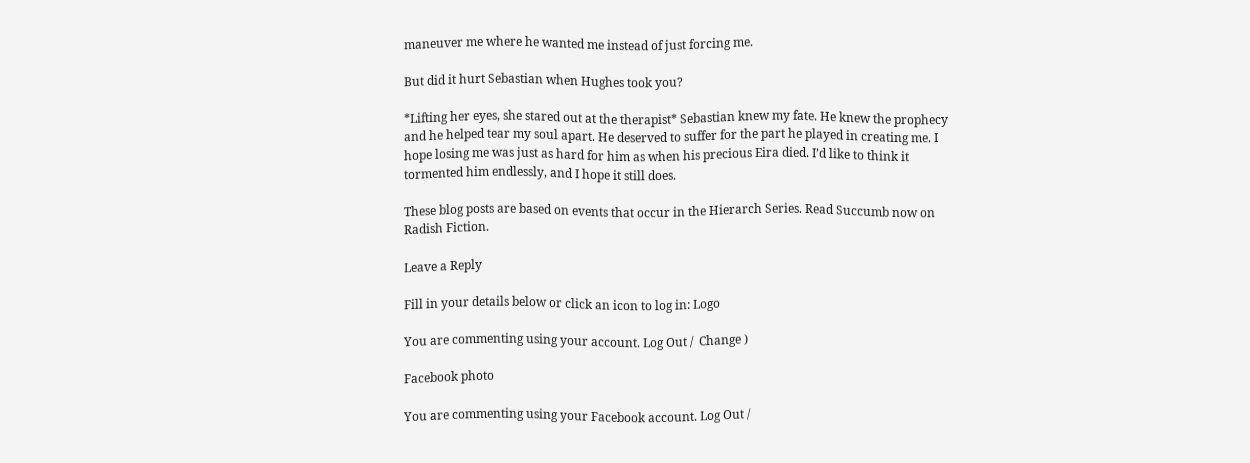maneuver me where he wanted me instead of just forcing me.

But did it hurt Sebastian when Hughes took you?

*Lifting her eyes, she stared out at the therapist* Sebastian knew my fate. He knew the prophecy and he helped tear my soul apart. He deserved to suffer for the part he played in creating me. I hope losing me was just as hard for him as when his precious Eira died. I’d like to think it tormented him endlessly, and I hope it still does.

These blog posts are based on events that occur in the Hierarch Series. Read Succumb now on Radish Fiction.

Leave a Reply

Fill in your details below or click an icon to log in: Logo

You are commenting using your account. Log Out /  Change )

Facebook photo

You are commenting using your Facebook account. Log Out /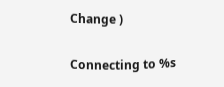Change )

Connecting to %s